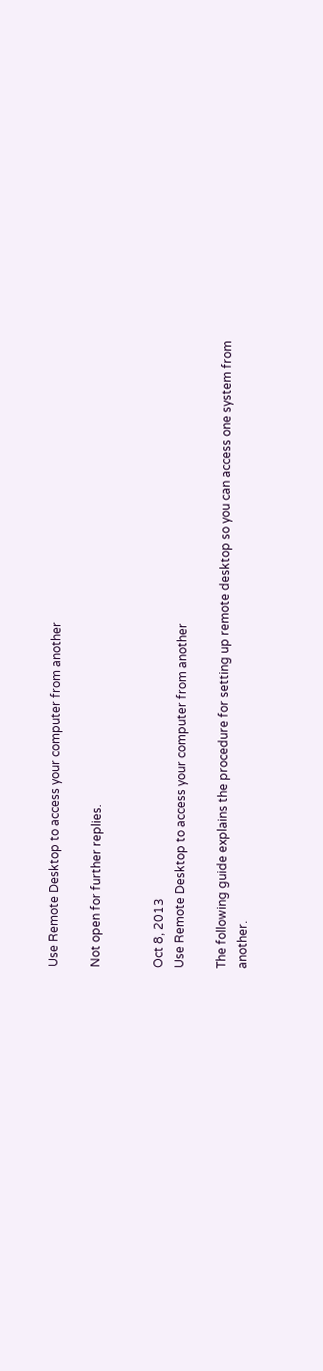Use Remote Desktop to access your computer from another

Not open for further replies.


Oct 8, 2013
Use Remote Desktop to access your computer from another

The following guide explains the procedure for setting up remote desktop so you can access one system from another.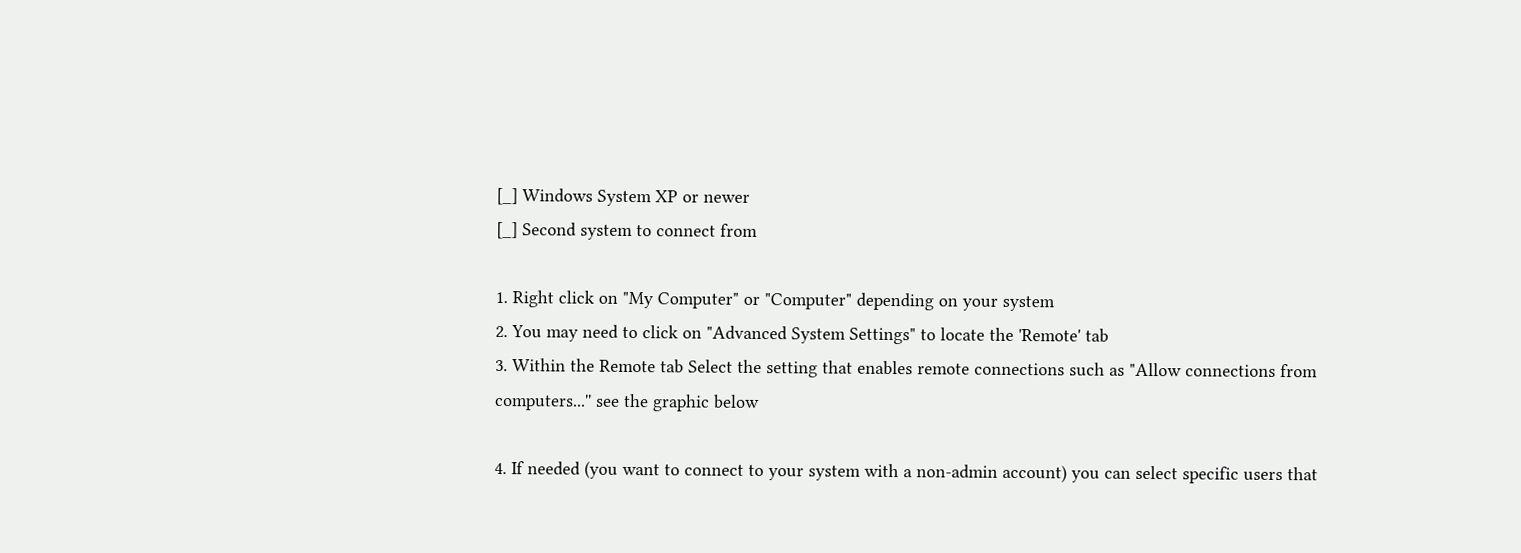[_] Windows System XP or newer
[_] Second system to connect from

1. Right click on "My Computer" or "Computer" depending on your system
2. You may need to click on "Advanced System Settings" to locate the 'Remote' tab
3. Within the Remote tab Select the setting that enables remote connections such as "Allow connections from computers...'' see the graphic below

4. If needed (you want to connect to your system with a non-admin account) you can select specific users that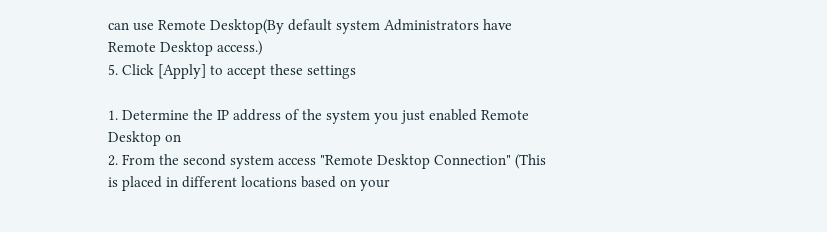can use Remote Desktop(By default system Administrators have Remote Desktop access.)
5. Click [Apply] to accept these settings

1. Determine the IP address of the system you just enabled Remote Desktop on
2. From the second system access "Remote Desktop Connection" (This is placed in different locations based on your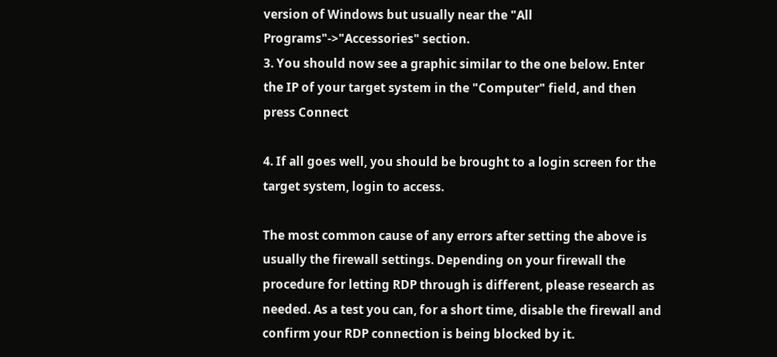version of Windows but usually near the "All Programs"->"Accessories" section.
3. You should now see a graphic similar to the one below. Enter the IP of your target system in the "Computer" field, and then press Connect

4. If all goes well, you should be brought to a login screen for the target system, login to access.

The most common cause of any errors after setting the above is usually the firewall settings. Depending on your firewall the procedure for letting RDP through is different, please research as needed. As a test you can, for a short time, disable the firewall and confirm your RDP connection is being blocked by it.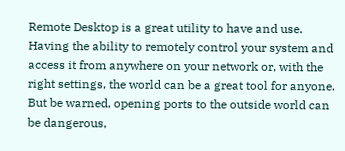Remote Desktop is a great utility to have and use. Having the ability to remotely control your system and access it from anywhere on your network or, with the right settings, the world can be a great tool for anyone. But be warned, opening ports to the outside world can be dangerous,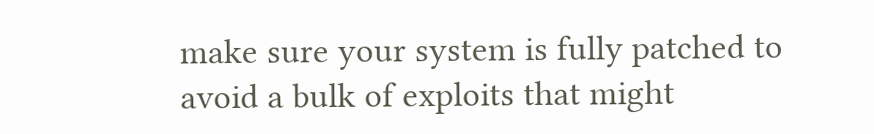make sure your system is fully patched to avoid a bulk of exploits that might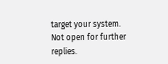target your system.
Not open for further replies.